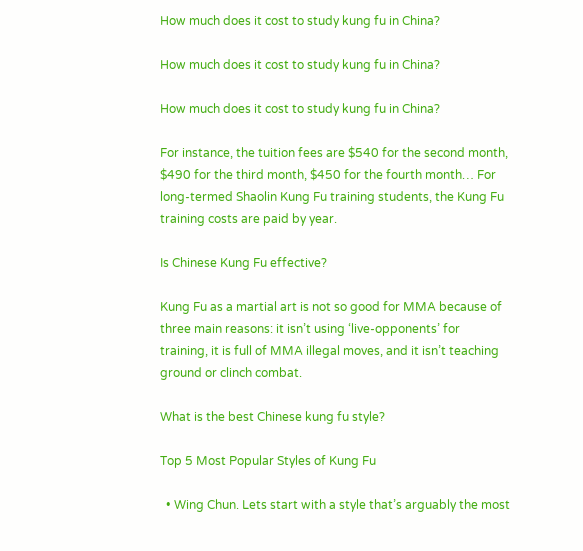How much does it cost to study kung fu in China?

How much does it cost to study kung fu in China?

How much does it cost to study kung fu in China?

For instance, the tuition fees are $540 for the second month, $490 for the third month, $450 for the fourth month… For long-termed Shaolin Kung Fu training students, the Kung Fu training costs are paid by year.

Is Chinese Kung Fu effective?

Kung Fu as a martial art is not so good for MMA because of three main reasons: it isn’t using ‘live-opponents’ for training, it is full of MMA illegal moves, and it isn’t teaching ground or clinch combat.

What is the best Chinese kung fu style?

Top 5 Most Popular Styles of Kung Fu

  • Wing Chun. Lets start with a style that’s arguably the most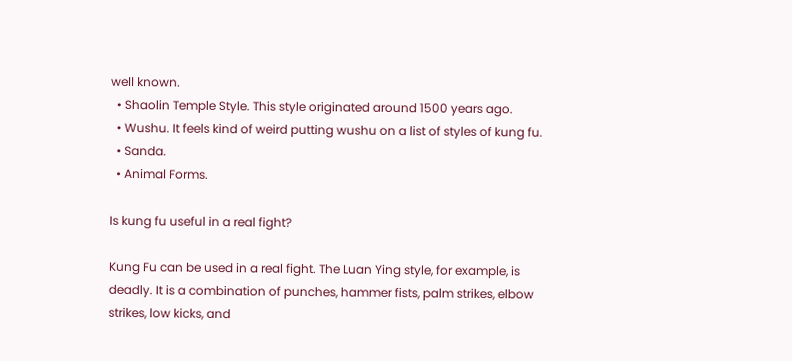well known.
  • Shaolin Temple Style. This style originated around 1500 years ago.
  • Wushu. It feels kind of weird putting wushu on a list of styles of kung fu.
  • Sanda.
  • Animal Forms.

Is kung fu useful in a real fight?

Kung Fu can be used in a real fight. The Luan Ying style, for example, is deadly. It is a combination of punches, hammer fists, palm strikes, elbow strikes, low kicks, and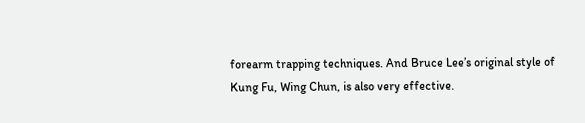forearm trapping techniques. And Bruce Lee’s original style of Kung Fu, Wing Chun, is also very effective.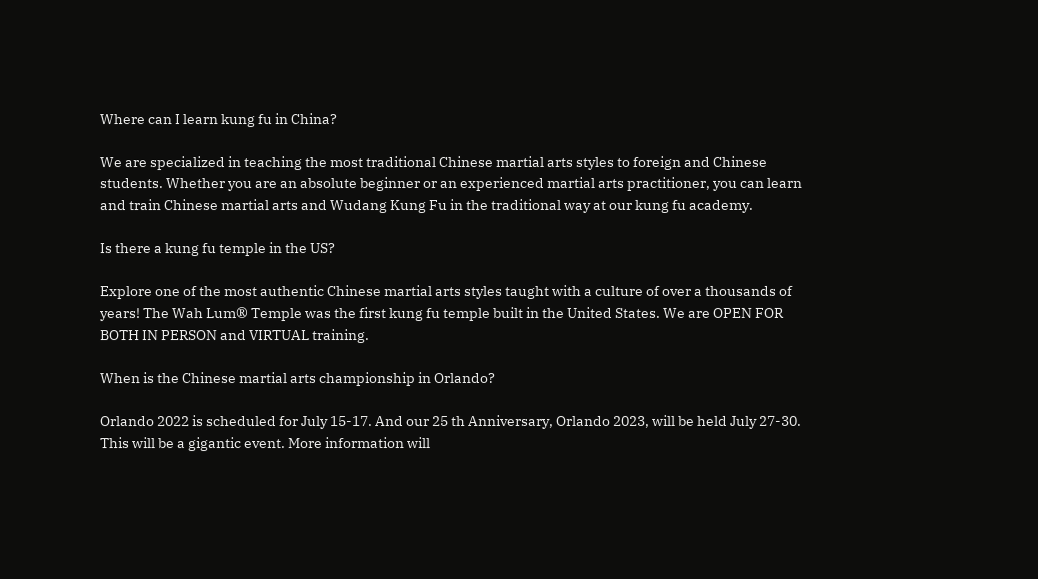Where can I learn kung fu in China?

We are specialized in teaching the most traditional Chinese martial arts styles to foreign and Chinese students. Whether you are an absolute beginner or an experienced martial arts practitioner, you can learn and train Chinese martial arts and Wudang Kung Fu in the traditional way at our kung fu academy.

Is there a kung fu temple in the US?

Explore one of the most authentic Chinese martial arts styles taught with a culture of over a thousands of years! The Wah Lum® Temple was the first kung fu temple built in the United States. We are OPEN FOR BOTH IN PERSON and VIRTUAL training.

When is the Chinese martial arts championship in Orlando?

Orlando 2022 is scheduled for July 15-17. And our 25 th Anniversary, Orlando 2023, will be held July 27-30. This will be a gigantic event. More information will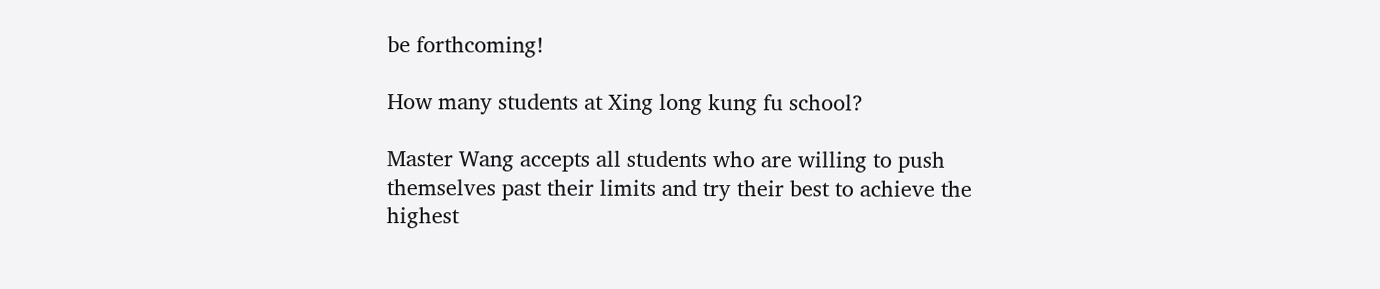be forthcoming!

How many students at Xing long kung fu school?

Master Wang accepts all students who are willing to push themselves past their limits and try their best to achieve the highest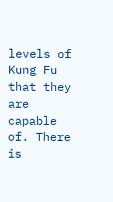levels of Kung Fu that they are capable of. There is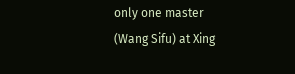only one master (Wang Sifu) at Xing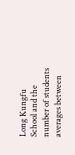Long Kungfu School and the number of students averages between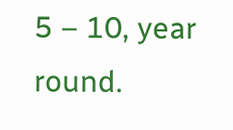5 – 10, year round.